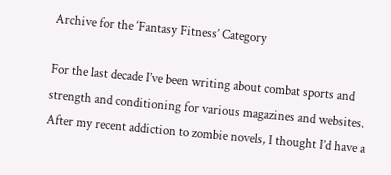Archive for the ‘Fantasy Fitness’ Category

For the last decade I’ve been writing about combat sports and strength and conditioning for various magazines and websites. After my recent addiction to zombie novels, I thought I’d have a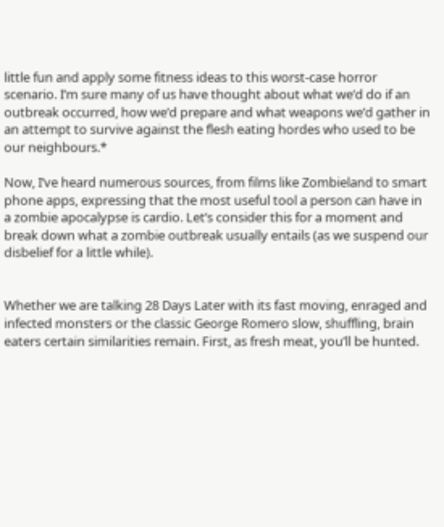little fun and apply some fitness ideas to this worst-case horror scenario. I’m sure many of us have thought about what we’d do if an outbreak occurred, how we’d prepare and what weapons we’d gather in an attempt to survive against the flesh eating hordes who used to be our neighbours.*

Now, I’ve heard numerous sources, from films like Zombieland to smart phone apps, expressing that the most useful tool a person can have in a zombie apocalypse is cardio. Let’s consider this for a moment and break down what a zombie outbreak usually entails (as we suspend our disbelief for a little while).


Whether we are talking 28 Days Later with its fast moving, enraged and infected monsters or the classic George Romero slow, shuffling, brain eaters certain similarities remain. First, as fresh meat, you’ll be hunted.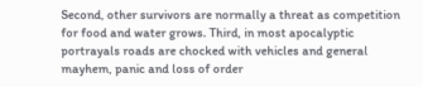Second, other survivors are normally a threat as competition for food and water grows. Third, in most apocalyptic portrayals roads are chocked with vehicles and general mayhem, panic and loss of order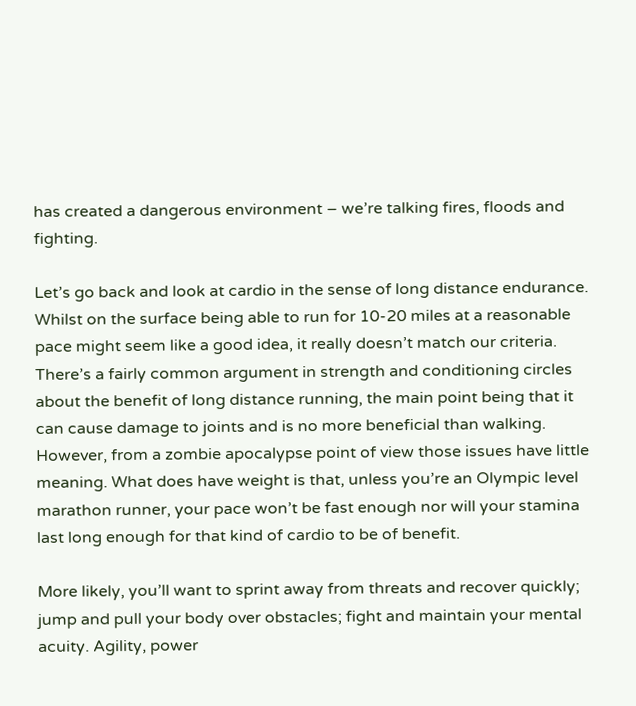has created a dangerous environment – we’re talking fires, floods and fighting.

Let’s go back and look at cardio in the sense of long distance endurance. Whilst on the surface being able to run for 10-20 miles at a reasonable pace might seem like a good idea, it really doesn’t match our criteria. There’s a fairly common argument in strength and conditioning circles about the benefit of long distance running, the main point being that it can cause damage to joints and is no more beneficial than walking. However, from a zombie apocalypse point of view those issues have little meaning. What does have weight is that, unless you’re an Olympic level marathon runner, your pace won’t be fast enough nor will your stamina last long enough for that kind of cardio to be of benefit.

More likely, you’ll want to sprint away from threats and recover quickly; jump and pull your body over obstacles; fight and maintain your mental acuity. Agility, power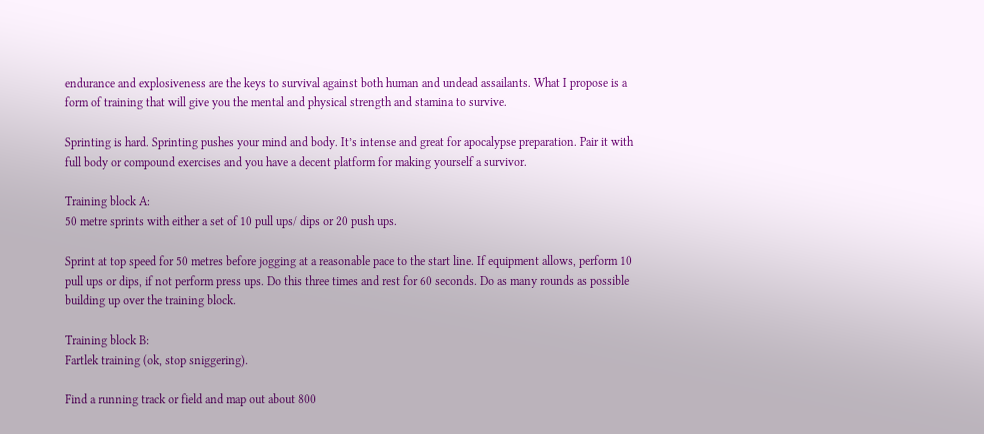endurance and explosiveness are the keys to survival against both human and undead assailants. What I propose is a form of training that will give you the mental and physical strength and stamina to survive.

Sprinting is hard. Sprinting pushes your mind and body. It’s intense and great for apocalypse preparation. Pair it with full body or compound exercises and you have a decent platform for making yourself a survivor.

Training block A:
50 metre sprints with either a set of 10 pull ups/ dips or 20 push ups.

Sprint at top speed for 50 metres before jogging at a reasonable pace to the start line. If equipment allows, perform 10 pull ups or dips, if not perform press ups. Do this three times and rest for 60 seconds. Do as many rounds as possible building up over the training block.

Training block B:
Fartlek training (ok, stop sniggering).

Find a running track or field and map out about 800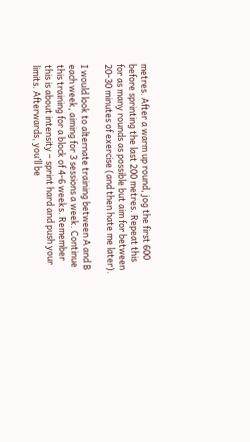metres. After a warm up round, jog the first 600 before sprinting the last 200 metres. Repeat this for as many rounds as possible but aim for between 20-30 minutes of exercise (and then hate me later).

I would look to alternate training between A and B each week, aiming for 3 sessions a week. Continue this training for a block of 4-6 weeks. Remember this is about intensity – sprint hard and push your limits. Afterwards, you’ll be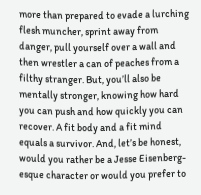more than prepared to evade a lurching flesh muncher, sprint away from danger, pull yourself over a wall and then wrestler a can of peaches from a filthy stranger. But, you’ll also be mentally stronger, knowing how hard you can push and how quickly you can recover. A fit body and a fit mind equals a survivor. And, let’s be honest, would you rather be a Jesse Eisenberg-esque character or would you prefer to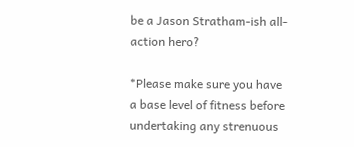be a Jason Stratham-ish all-action hero?

*Please make sure you have a base level of fitness before undertaking any strenuous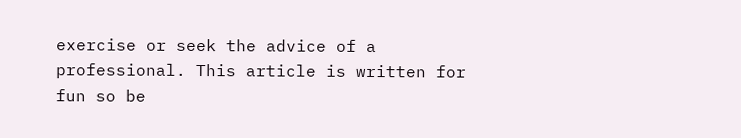exercise or seek the advice of a professional. This article is written for fun so be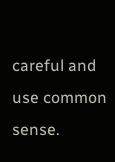careful and use common sense.